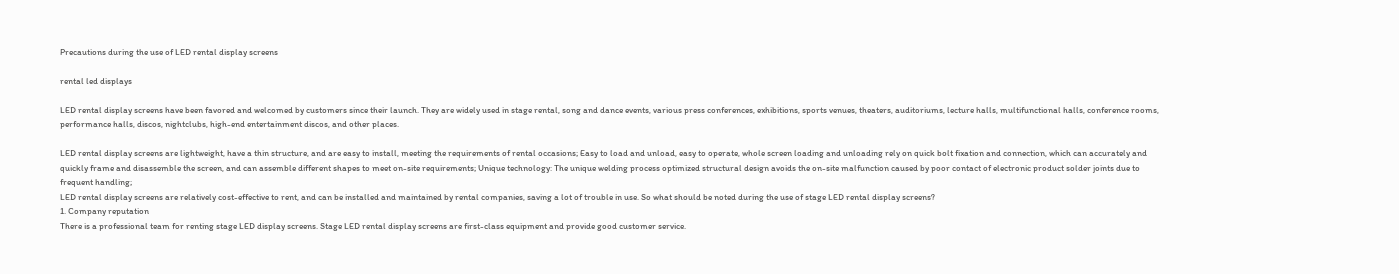Precautions during the use of LED rental display screens

rental led displays

LED rental display screens have been favored and welcomed by customers since their launch. They are widely used in stage rental, song and dance events, various press conferences, exhibitions, sports venues, theaters, auditoriums, lecture halls, multifunctional halls, conference rooms, performance halls, discos, nightclubs, high-end entertainment discos, and other places.

LED rental display screens are lightweight, have a thin structure, and are easy to install, meeting the requirements of rental occasions; Easy to load and unload, easy to operate, whole screen loading and unloading rely on quick bolt fixation and connection, which can accurately and quickly frame and disassemble the screen, and can assemble different shapes to meet on-site requirements; Unique technology: The unique welding process optimized structural design avoids the on-site malfunction caused by poor contact of electronic product solder joints due to frequent handling;
LED rental display screens are relatively cost-effective to rent, and can be installed and maintained by rental companies, saving a lot of trouble in use. So what should be noted during the use of stage LED rental display screens?
1. Company reputation
There is a professional team for renting stage LED display screens. Stage LED rental display screens are first-class equipment and provide good customer service.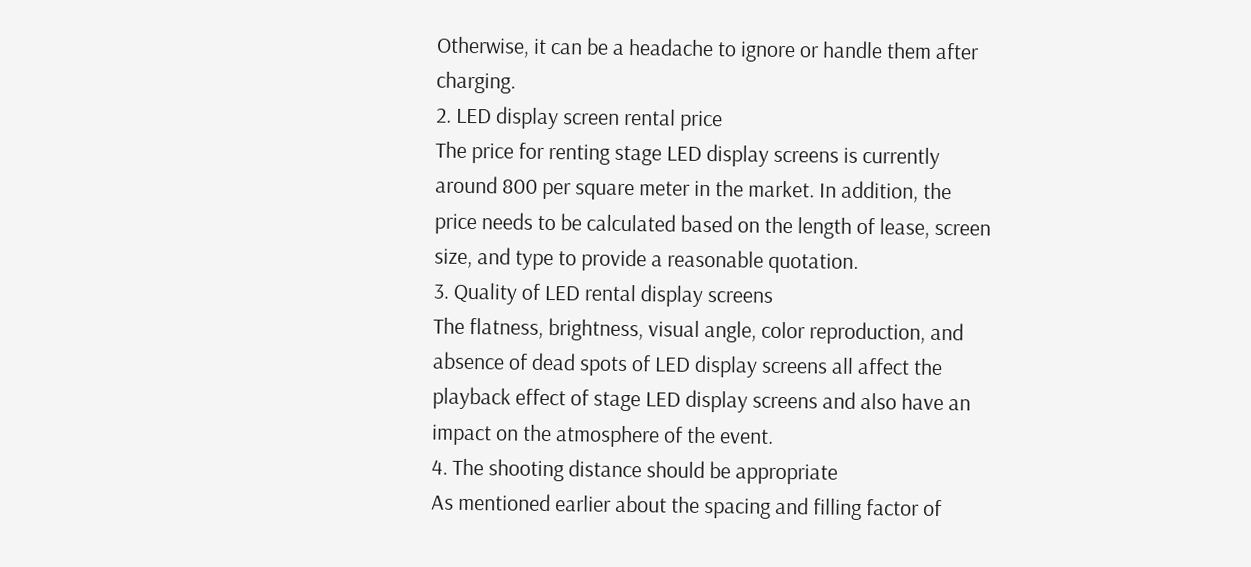Otherwise, it can be a headache to ignore or handle them after charging.
2. LED display screen rental price
The price for renting stage LED display screens is currently around 800 per square meter in the market. In addition, the price needs to be calculated based on the length of lease, screen size, and type to provide a reasonable quotation.
3. Quality of LED rental display screens
The flatness, brightness, visual angle, color reproduction, and absence of dead spots of LED display screens all affect the playback effect of stage LED display screens and also have an impact on the atmosphere of the event.
4. The shooting distance should be appropriate
As mentioned earlier about the spacing and filling factor of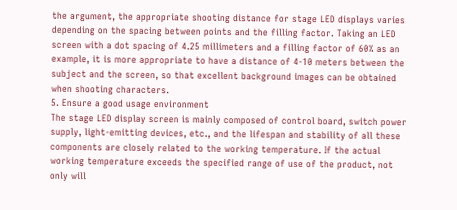the argument, the appropriate shooting distance for stage LED displays varies depending on the spacing between points and the filling factor. Taking an LED screen with a dot spacing of 4.25 millimeters and a filling factor of 60% as an example, it is more appropriate to have a distance of 4-10 meters between the subject and the screen, so that excellent background images can be obtained when shooting characters.
5. Ensure a good usage environment
The stage LED display screen is mainly composed of control board, switch power supply, light-emitting devices, etc., and the lifespan and stability of all these components are closely related to the working temperature. If the actual working temperature exceeds the specified range of use of the product, not only will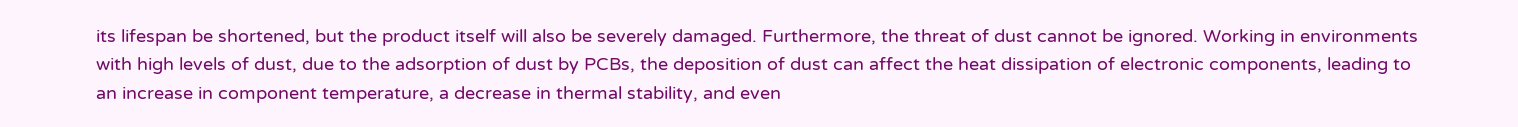its lifespan be shortened, but the product itself will also be severely damaged. Furthermore, the threat of dust cannot be ignored. Working in environments with high levels of dust, due to the adsorption of dust by PCBs, the deposition of dust can affect the heat dissipation of electronic components, leading to an increase in component temperature, a decrease in thermal stability, and even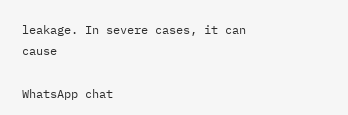leakage. In severe cases, it can cause

WhatsApp chat